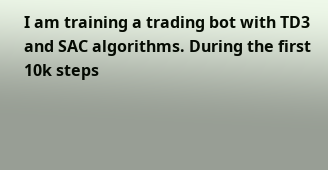I am training a trading bot with TD3 and SAC algorithms. During the first 10k steps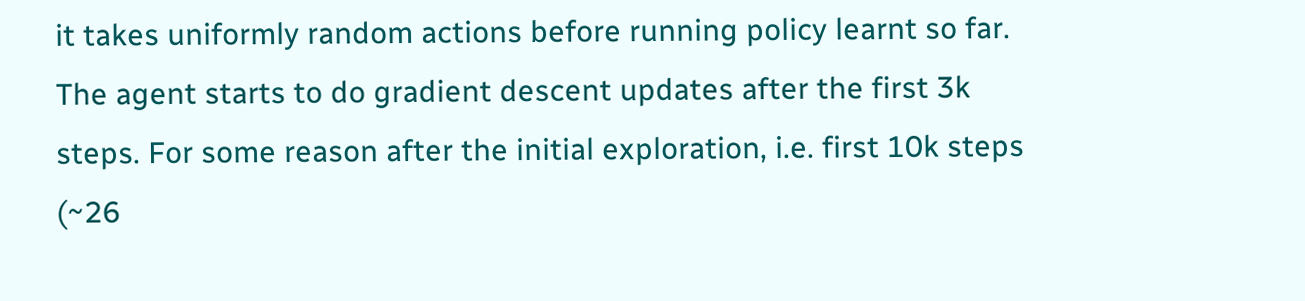it takes uniformly random actions before running policy learnt so far. The agent starts to do gradient descent updates after the first 3k steps. For some reason after the initial exploration, i.e. first 10k steps (~26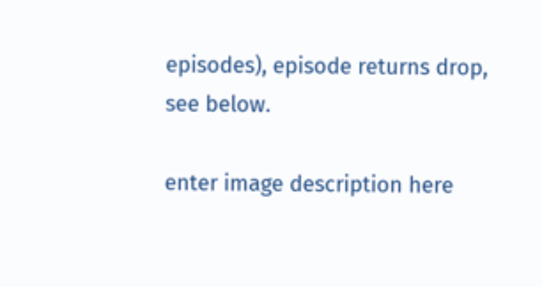episodes), episode returns drop, see below.

enter image description here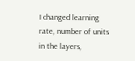I changed learning rate, number of units in the layers,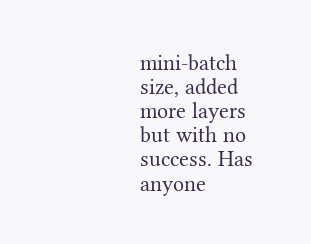mini-batch size, added more layers but with no success. Has anyone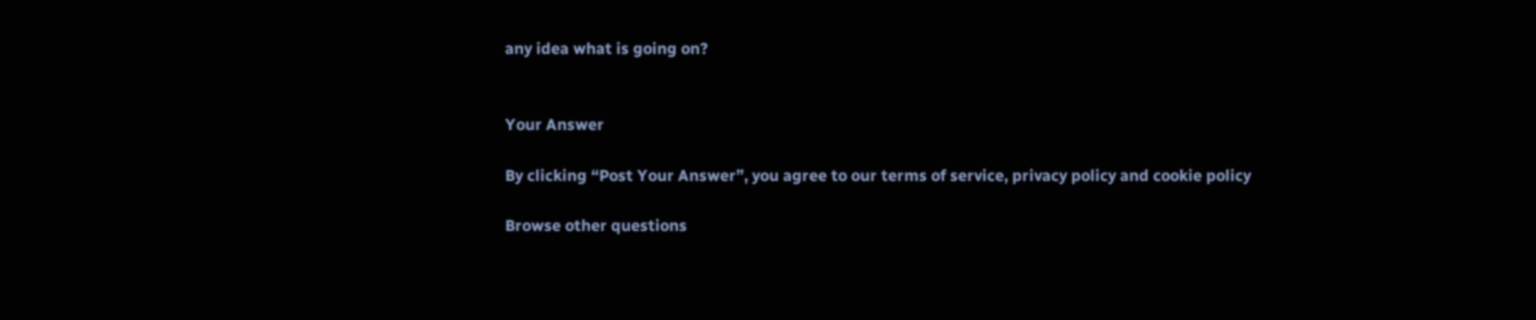any idea what is going on?


Your Answer

By clicking “Post Your Answer”, you agree to our terms of service, privacy policy and cookie policy

Browse other questions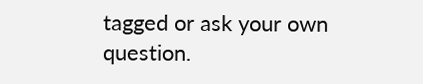tagged or ask your own question.